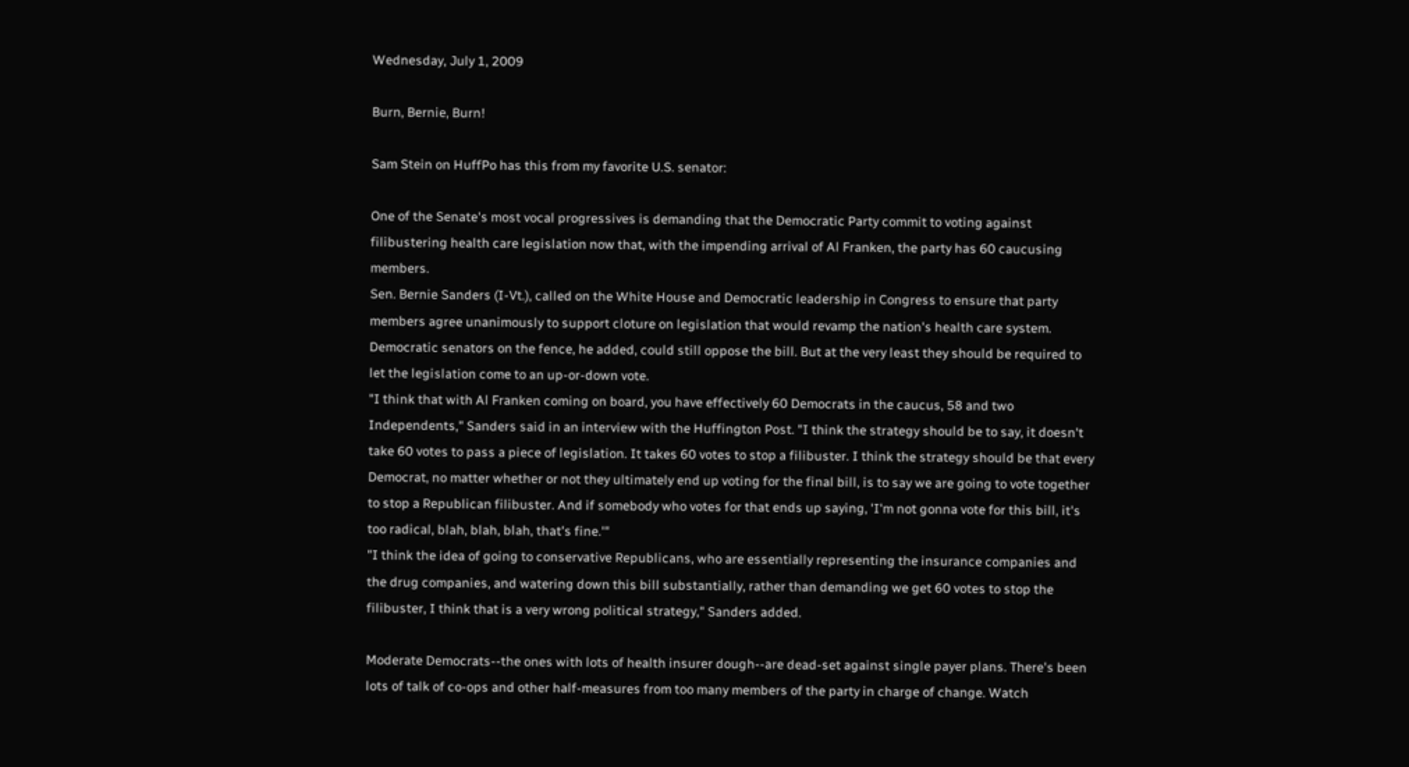Wednesday, July 1, 2009

Burn, Bernie, Burn!

Sam Stein on HuffPo has this from my favorite U.S. senator:

One of the Senate's most vocal progressives is demanding that the Democratic Party commit to voting against filibustering health care legislation now that, with the impending arrival of Al Franken, the party has 60 caucusing members.
Sen. Bernie Sanders (I-Vt.), called on the White House and Democratic leadership in Congress to ensure that party members agree unanimously to support cloture on legislation that would revamp the nation's health care system. Democratic senators on the fence, he added, could still oppose the bill. But at the very least they should be required to let the legislation come to an up-or-down vote.
"I think that with Al Franken coming on board, you have effectively 60 Democrats in the caucus, 58 and two Independents," Sanders said in an interview with the Huffington Post. "I think the strategy should be to say, it doesn't take 60 votes to pass a piece of legislation. It takes 60 votes to stop a filibuster. I think the strategy should be that every Democrat, no matter whether or not they ultimately end up voting for the final bill, is to say we are going to vote together to stop a Republican filibuster. And if somebody who votes for that ends up saying, 'I'm not gonna vote for this bill, it's too radical, blah, blah, blah, that's fine.'"
"I think the idea of going to conservative Republicans, who are essentially representing the insurance companies and the drug companies, and watering down this bill substantially, rather than demanding we get 60 votes to stop the filibuster, I think that is a very wrong political strategy," Sanders added.

Moderate Democrats--the ones with lots of health insurer dough--are dead-set against single payer plans. There's been lots of talk of co-ops and other half-measures from too many members of the party in charge of change. Watch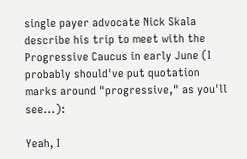single payer advocate Nick Skala describe his trip to meet with the Progressive Caucus in early June (I probably should've put quotation marks around "progressive," as you'll see...):

Yeah, I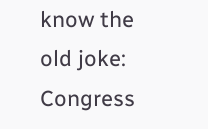know the old joke: Congress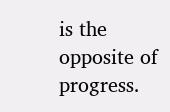is the opposite of progress.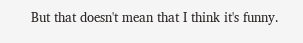But that doesn't mean that I think it's funny.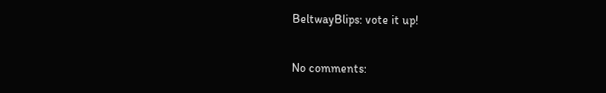BeltwayBlips: vote it up!

No comments: